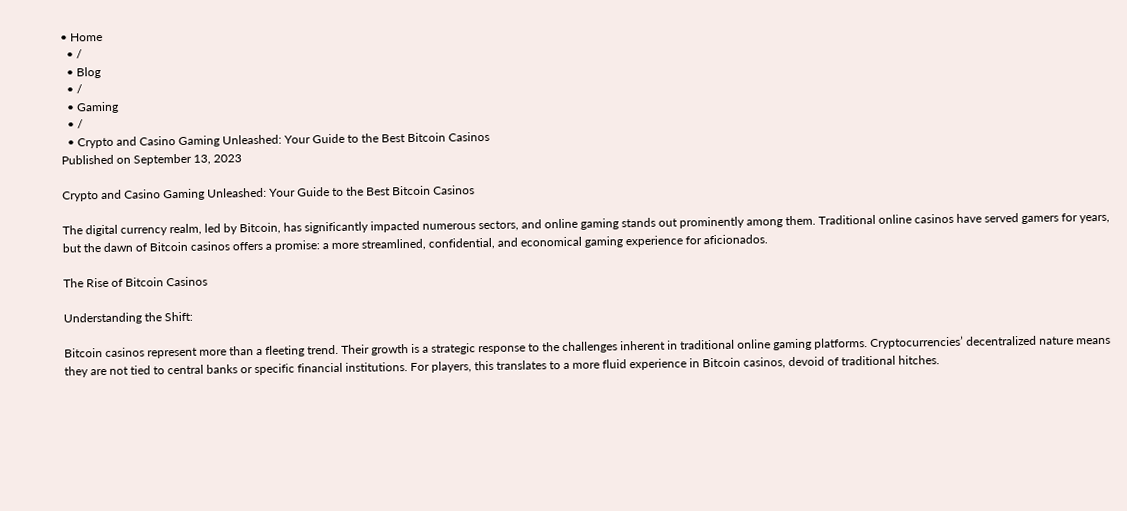• Home
  • /
  • Blog
  • /
  • Gaming
  • /
  • Crypto and Casino Gaming Unleashed: Your Guide to the Best Bitcoin Casinos
Published on September 13, 2023

Crypto and Casino Gaming Unleashed: Your Guide to the Best Bitcoin Casinos

The digital currency realm, led by Bitcoin, has significantly impacted numerous sectors, and online gaming stands out prominently among them. Traditional online casinos have served gamers for years, but the dawn of Bitcoin casinos offers a promise: a more streamlined, confidential, and economical gaming experience for aficionados.

The Rise of Bitcoin Casinos

Understanding the Shift:

Bitcoin casinos represent more than a fleeting trend. Their growth is a strategic response to the challenges inherent in traditional online gaming platforms. Cryptocurrencies’ decentralized nature means they are not tied to central banks or specific financial institutions. For players, this translates to a more fluid experience in Bitcoin casinos, devoid of traditional hitches.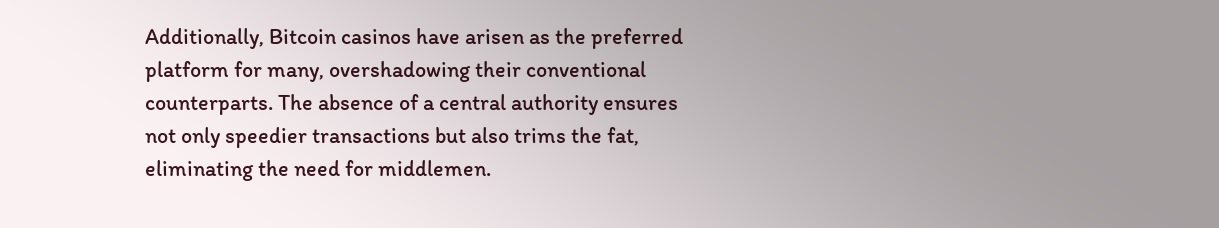Additionally, Bitcoin casinos have arisen as the preferred platform for many, overshadowing their conventional counterparts. The absence of a central authority ensures not only speedier transactions but also trims the fat, eliminating the need for middlemen.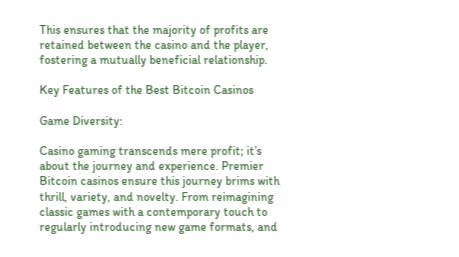This ensures that the majority of profits are retained between the casino and the player, fostering a mutually beneficial relationship.

Key Features of the Best Bitcoin Casinos

Game Diversity:

Casino gaming transcends mere profit; it’s about the journey and experience. Premier Bitcoin casinos ensure this journey brims with thrill, variety, and novelty. From reimagining classic games with a contemporary touch to regularly introducing new game formats, and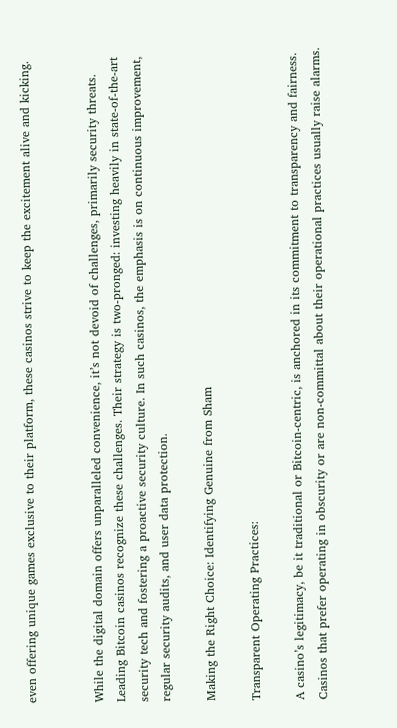even offering unique games exclusive to their platform, these casinos strive to keep the excitement alive and kicking.


While the digital domain offers unparalleled convenience, it’s not devoid of challenges, primarily security threats. Leading Bitcoin casinos recognize these challenges. Their strategy is two-pronged: investing heavily in state-of-the-art security tech and fostering a proactive security culture. In such casinos, the emphasis is on continuous improvement, regular security audits, and user data protection.

Making the Right Choice: Identifying Genuine from Sham

Transparent Operating Practices:

A casino’s legitimacy, be it traditional or Bitcoin-centric, is anchored in its commitment to transparency and fairness. Casinos that prefer operating in obscurity or are non-committal about their operational practices usually raise alarms.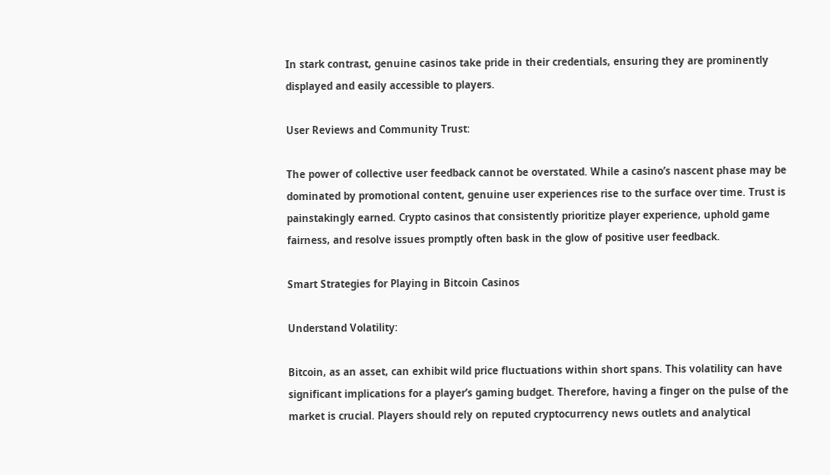In stark contrast, genuine casinos take pride in their credentials, ensuring they are prominently displayed and easily accessible to players.

User Reviews and Community Trust:

The power of collective user feedback cannot be overstated. While a casino’s nascent phase may be dominated by promotional content, genuine user experiences rise to the surface over time. Trust is painstakingly earned. Crypto casinos that consistently prioritize player experience, uphold game fairness, and resolve issues promptly often bask in the glow of positive user feedback.

Smart Strategies for Playing in Bitcoin Casinos

Understand Volatility:

Bitcoin, as an asset, can exhibit wild price fluctuations within short spans. This volatility can have significant implications for a player’s gaming budget. Therefore, having a finger on the pulse of the market is crucial. Players should rely on reputed cryptocurrency news outlets and analytical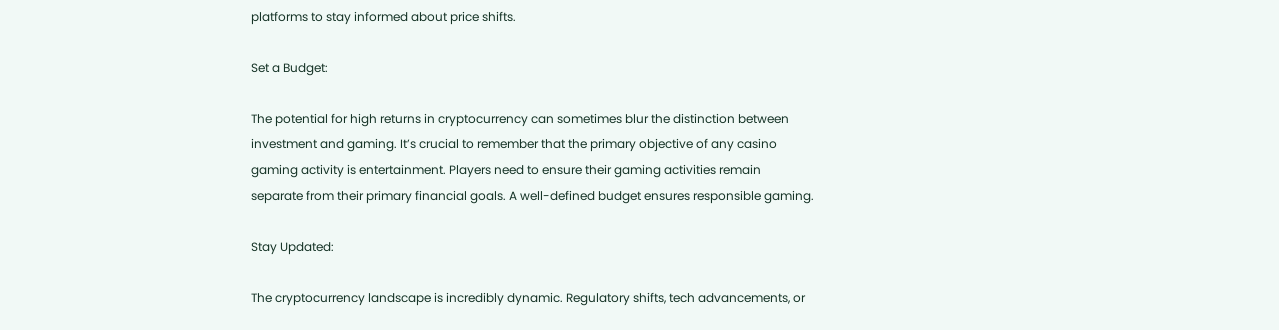platforms to stay informed about price shifts.

Set a Budget:

The potential for high returns in cryptocurrency can sometimes blur the distinction between investment and gaming. It’s crucial to remember that the primary objective of any casino gaming activity is entertainment. Players need to ensure their gaming activities remain separate from their primary financial goals. A well-defined budget ensures responsible gaming.

Stay Updated:

The cryptocurrency landscape is incredibly dynamic. Regulatory shifts, tech advancements, or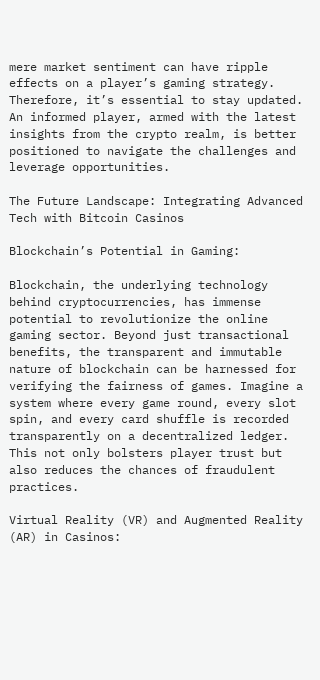mere market sentiment can have ripple effects on a player’s gaming strategy. Therefore, it’s essential to stay updated. An informed player, armed with the latest insights from the crypto realm, is better positioned to navigate the challenges and leverage opportunities.

The Future Landscape: Integrating Advanced Tech with Bitcoin Casinos

Blockchain’s Potential in Gaming:

Blockchain, the underlying technology behind cryptocurrencies, has immense potential to revolutionize the online gaming sector. Beyond just transactional benefits, the transparent and immutable nature of blockchain can be harnessed for verifying the fairness of games. Imagine a system where every game round, every slot spin, and every card shuffle is recorded transparently on a decentralized ledger. This not only bolsters player trust but also reduces the chances of fraudulent practices.

Virtual Reality (VR) and Augmented Reality (AR) in Casinos: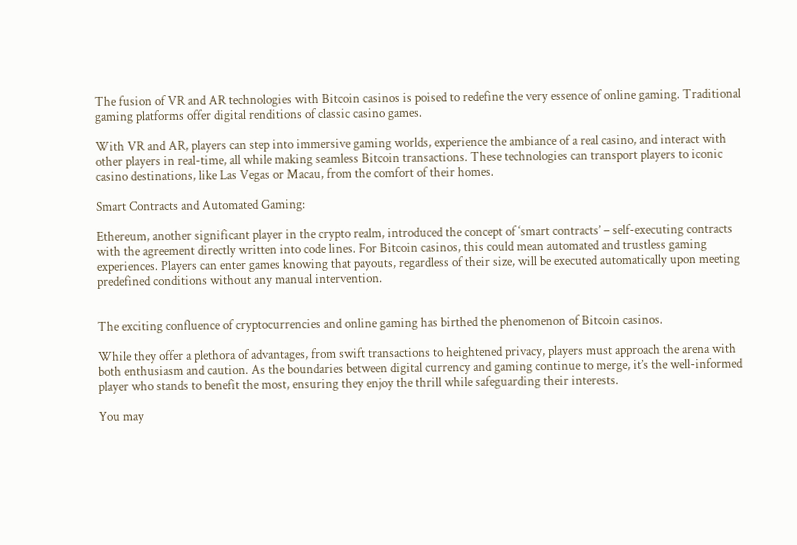The fusion of VR and AR technologies with Bitcoin casinos is poised to redefine the very essence of online gaming. Traditional gaming platforms offer digital renditions of classic casino games.

With VR and AR, players can step into immersive gaming worlds, experience the ambiance of a real casino, and interact with other players in real-time, all while making seamless Bitcoin transactions. These technologies can transport players to iconic casino destinations, like Las Vegas or Macau, from the comfort of their homes.

Smart Contracts and Automated Gaming:

Ethereum, another significant player in the crypto realm, introduced the concept of ‘smart contracts’ – self-executing contracts with the agreement directly written into code lines. For Bitcoin casinos, this could mean automated and trustless gaming experiences. Players can enter games knowing that payouts, regardless of their size, will be executed automatically upon meeting predefined conditions without any manual intervention.


The exciting confluence of cryptocurrencies and online gaming has birthed the phenomenon of Bitcoin casinos.

While they offer a plethora of advantages, from swift transactions to heightened privacy, players must approach the arena with both enthusiasm and caution. As the boundaries between digital currency and gaming continue to merge, it’s the well-informed player who stands to benefit the most, ensuring they enjoy the thrill while safeguarding their interests.

You may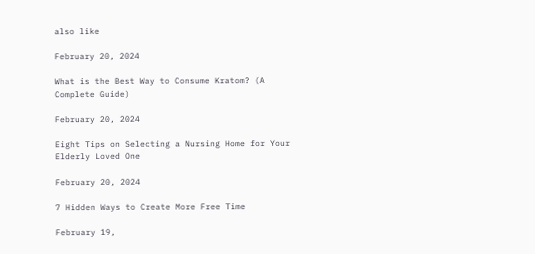also like

February 20, 2024

What is the Best Way to Consume Kratom? (A Complete Guide)

February 20, 2024

Eight Tips on Selecting a Nursing Home for Your Elderly Loved One

February 20, 2024

7 Hidden Ways to Create More Free Time

February 19,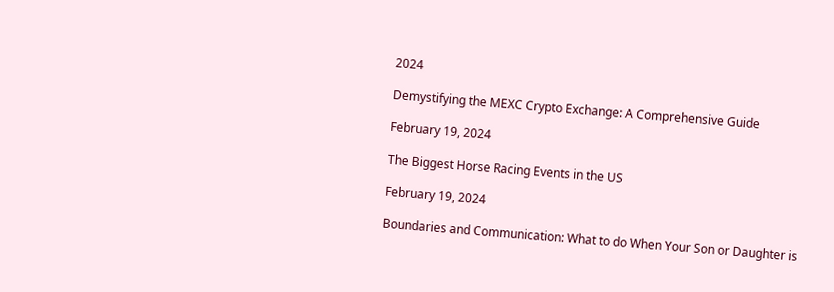2024

Demystifying the MEXC Crypto Exchange: A Comprehensive Guide

February 19, 2024

The Biggest Horse Racing Events in the US

February 19, 2024

Boundaries and Communication: What to do When Your Son or Daughter is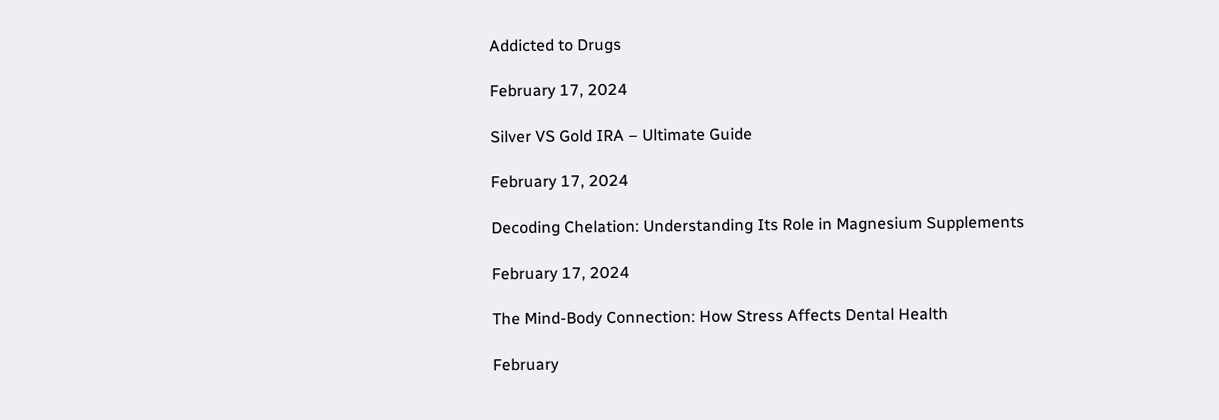Addicted to Drugs

February 17, 2024

Silver VS Gold IRA – Ultimate Guide

February 17, 2024

Decoding Chelation: Understanding Its Role in Magnesium Supplements

February 17, 2024

The Mind-Body Connection: How Stress Affects Dental Health

February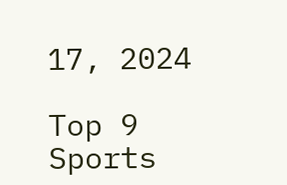17, 2024

Top 9 Sports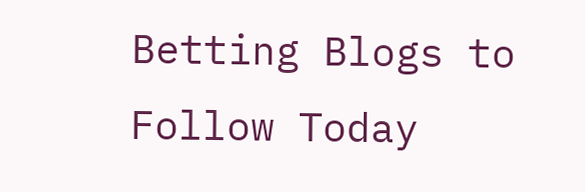Betting Blogs to Follow Today